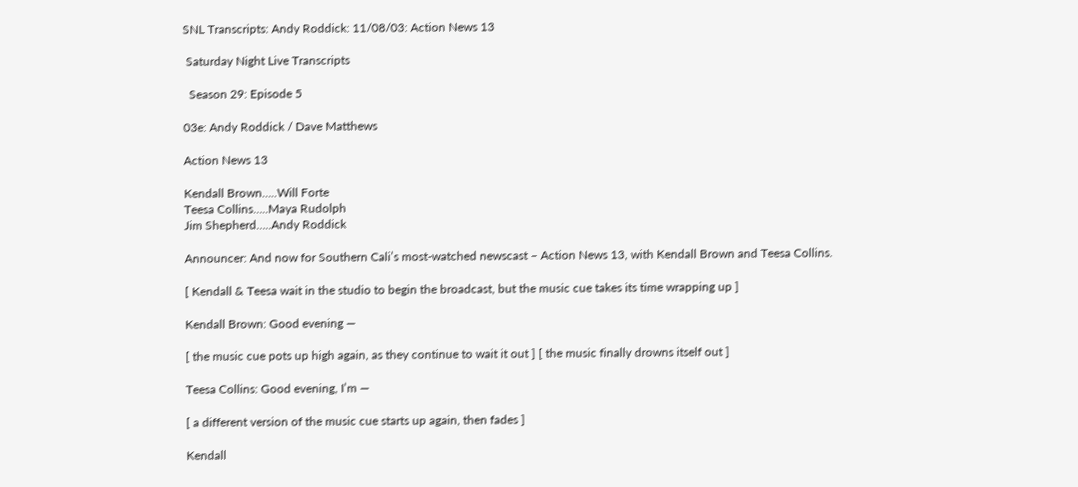SNL Transcripts: Andy Roddick: 11/08/03: Action News 13

 Saturday Night Live Transcripts

  Season 29: Episode 5

03e: Andy Roddick / Dave Matthews

Action News 13

Kendall Brown…..Will Forte
Teesa Collins…..Maya Rudolph
Jim Shepherd…..Andy Roddick

Announcer: And now for Southern Cali’s most-watched newscast – Action News 13, with Kendall Brown and Teesa Collins.

[ Kendall & Teesa wait in the studio to begin the broadcast, but the music cue takes its time wrapping up ]

Kendall Brown: Good evening —

[ the music cue pots up high again, as they continue to wait it out ] [ the music finally drowns itself out ]

Teesa Collins: Good evening, I’m —

[ a different version of the music cue starts up again, then fades ]

Kendall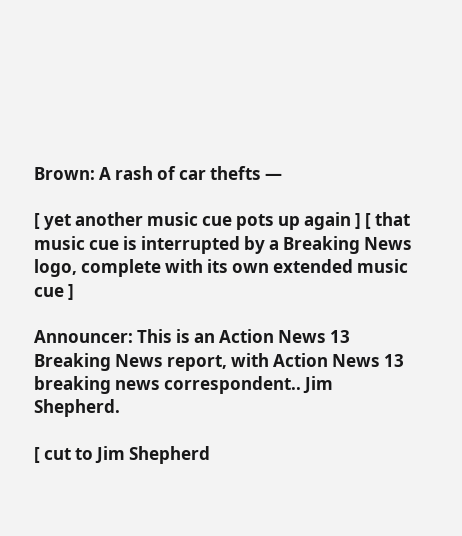Brown: A rash of car thefts —

[ yet another music cue pots up again ] [ that music cue is interrupted by a Breaking News logo, complete with its own extended music cue ]

Announcer: This is an Action News 13 Breaking News report, with Action News 13 breaking news correspondent.. Jim Shepherd.

[ cut to Jim Shepherd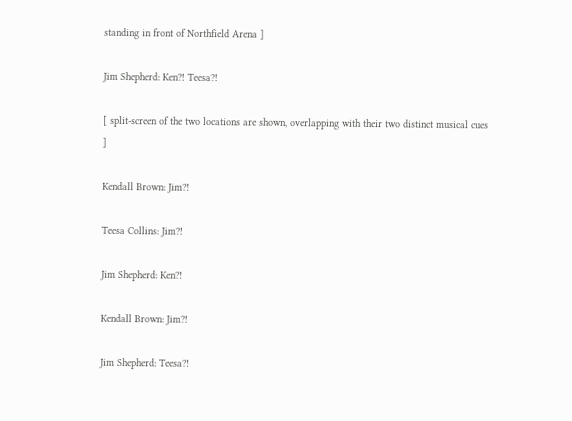standing in front of Northfield Arena ]

Jim Shepherd: Ken?! Teesa?!

[ split-screen of the two locations are shown, overlapping with their two distinct musical cues ]

Kendall Brown: Jim?!

Teesa Collins: Jim?!

Jim Shepherd: Ken?!

Kendall Brown: Jim?!

Jim Shepherd: Teesa?!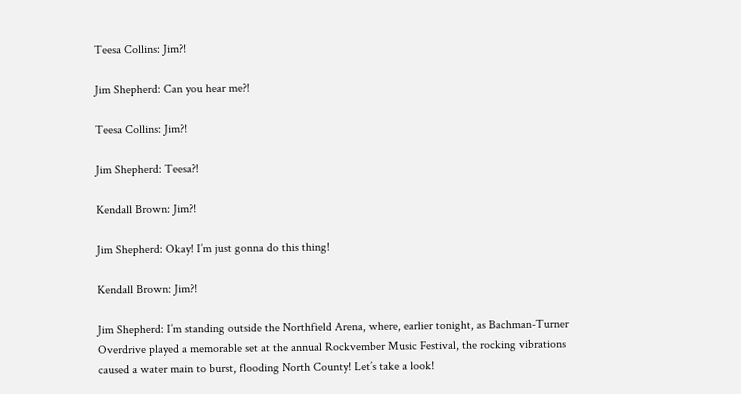Teesa Collins: Jim?!

Jim Shepherd: Can you hear me?!

Teesa Collins: Jim?!

Jim Shepherd: Teesa?!

Kendall Brown: Jim?!

Jim Shepherd: Okay! I’m just gonna do this thing!

Kendall Brown: Jim?!

Jim Shepherd: I’m standing outside the Northfield Arena, where, earlier tonight, as Bachman-Turner Overdrive played a memorable set at the annual Rockvember Music Festival, the rocking vibrations caused a water main to burst, flooding North County! Let’s take a look!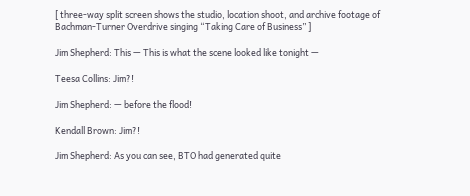[ three-way split screen shows the studio, location shoot, and archive footage of Bachman-Turner Overdrive singing “Taking Care of Business” ]

Jim Shepherd: This — This is what the scene looked like tonight —

Teesa Collins: Jim?!

Jim Shepherd: — before the flood!

Kendall Brown: Jim?!

Jim Shepherd: As you can see, BTO had generated quite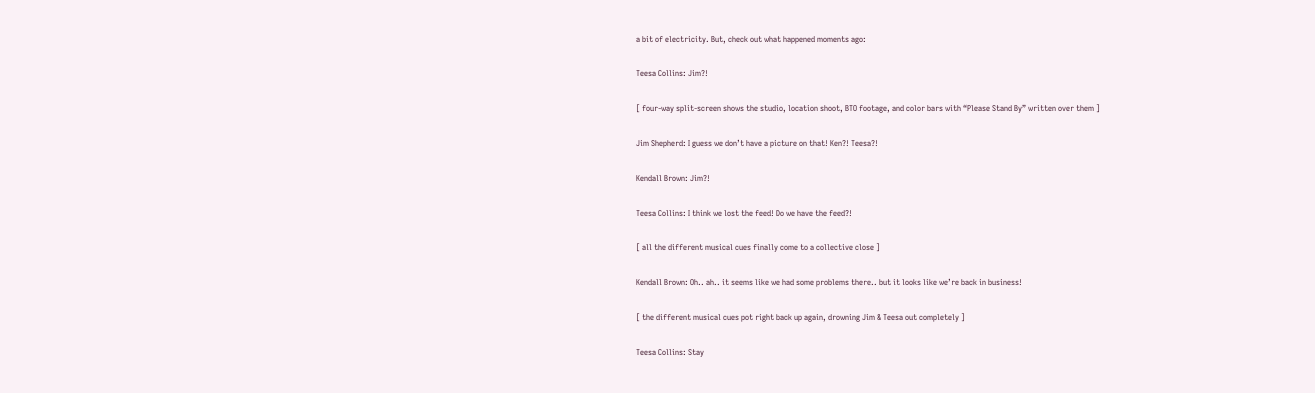a bit of electricity. But, check out what happened moments ago:

Teesa Collins: Jim?!

[ four-way split-screen shows the studio, location shoot, BTO footage, and color bars with “Please Stand By” written over them ]

Jim Shepherd: I guess we don’t have a picture on that! Ken?! Teesa?!

Kendall Brown: Jim?!

Teesa Collins: I think we lost the feed! Do we have the feed?!

[ all the different musical cues finally come to a collective close ]

Kendall Brown: Oh.. ah.. it seems like we had some problems there.. but it looks like we’re back in business!

[ the different musical cues pot right back up again, drowning Jim & Teesa out completely ]

Teesa Collins: Stay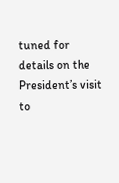tuned for details on the President’s visit to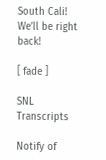South Cali! We’ll be right back!

[ fade ]

SNL Transcripts

Notify of